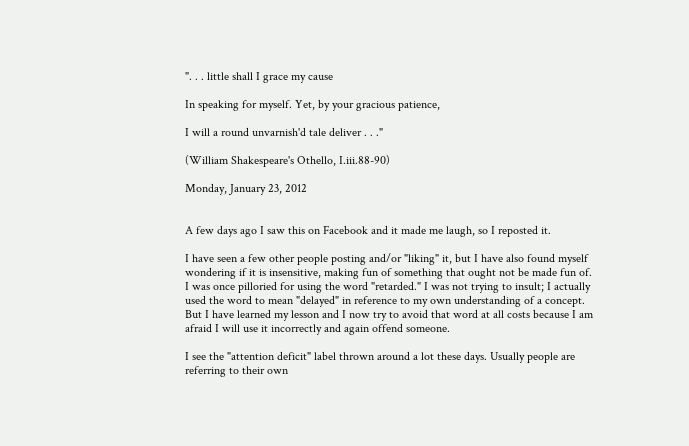". . . little shall I grace my cause

In speaking for myself. Yet, by your gracious patience,

I will a round unvarnish'd tale deliver . . ."

(William Shakespeare's Othello, I.iii.88-90)

Monday, January 23, 2012


A few days ago I saw this on Facebook and it made me laugh, so I reposted it.

I have seen a few other people posting and/or "liking" it, but I have also found myself wondering if it is insensitive, making fun of something that ought not be made fun of. I was once pilloried for using the word "retarded." I was not trying to insult; I actually used the word to mean "delayed" in reference to my own understanding of a concept. But I have learned my lesson and I now try to avoid that word at all costs because I am afraid I will use it incorrectly and again offend someone.

I see the "attention deficit" label thrown around a lot these days. Usually people are referring to their own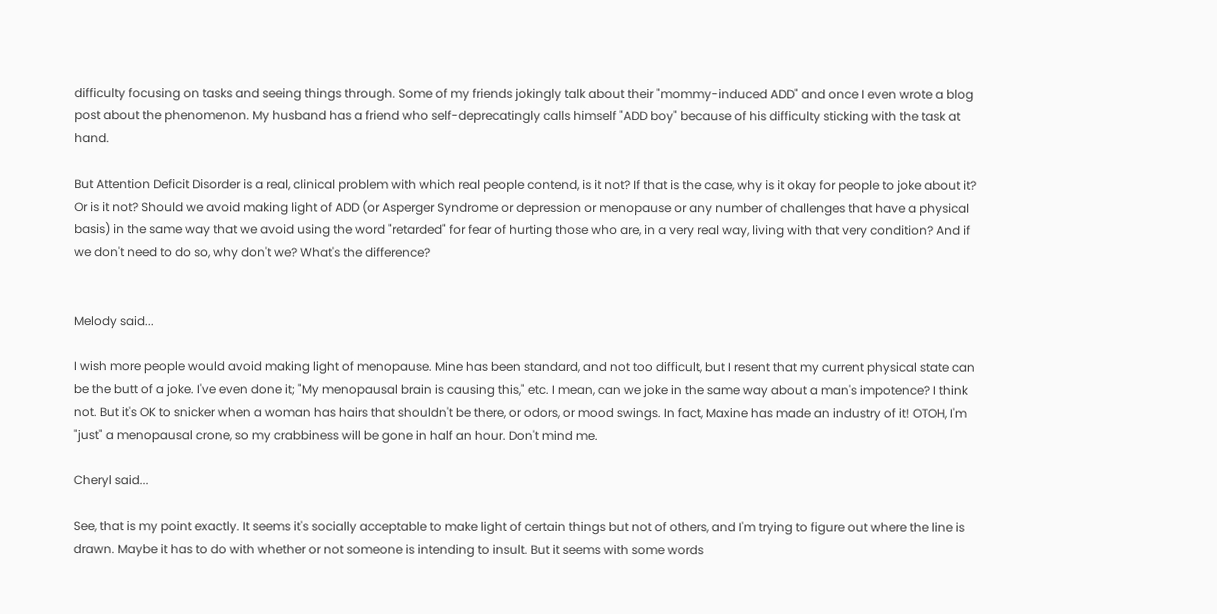difficulty focusing on tasks and seeing things through. Some of my friends jokingly talk about their "mommy-induced ADD" and once I even wrote a blog post about the phenomenon. My husband has a friend who self-deprecatingly calls himself "ADD boy" because of his difficulty sticking with the task at hand.

But Attention Deficit Disorder is a real, clinical problem with which real people contend, is it not? If that is the case, why is it okay for people to joke about it? Or is it not? Should we avoid making light of ADD (or Asperger Syndrome or depression or menopause or any number of challenges that have a physical basis) in the same way that we avoid using the word "retarded" for fear of hurting those who are, in a very real way, living with that very condition? And if we don't need to do so, why don't we? What's the difference?


Melody said...

I wish more people would avoid making light of menopause. Mine has been standard, and not too difficult, but I resent that my current physical state can be the butt of a joke. I've even done it; "My menopausal brain is causing this," etc. I mean, can we joke in the same way about a man's impotence? I think not. But it's OK to snicker when a woman has hairs that shouldn't be there, or odors, or mood swings. In fact, Maxine has made an industry of it! OTOH, I'm "just" a menopausal crone, so my crabbiness will be gone in half an hour. Don't mind me.

Cheryl said...

See, that is my point exactly. It seems it's socially acceptable to make light of certain things but not of others, and I'm trying to figure out where the line is drawn. Maybe it has to do with whether or not someone is intending to insult. But it seems with some words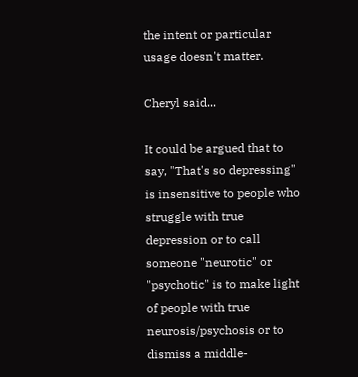the intent or particular usage doesn't matter.

Cheryl said...

It could be argued that to say, "That's so depressing" is insensitive to people who struggle with true depression or to call someone "neurotic" or "psychotic" is to make light of people with true neurosis/psychosis or to dismiss a middle-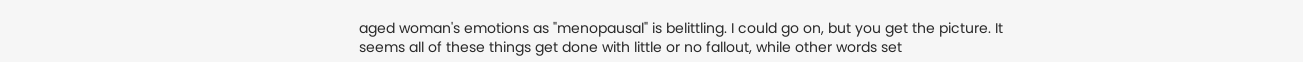aged woman's emotions as "menopausal" is belittling. I could go on, but you get the picture. It seems all of these things get done with little or no fallout, while other words set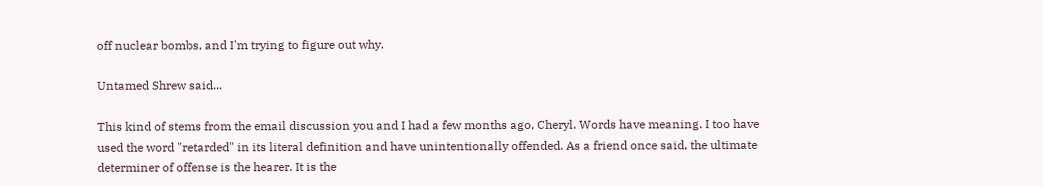off nuclear bombs, and I'm trying to figure out why.

Untamed Shrew said...

This kind of stems from the email discussion you and I had a few months ago, Cheryl. Words have meaning. I too have used the word "retarded" in its literal definition and have unintentionally offended. As a friend once said, the ultimate determiner of offense is the hearer. It is the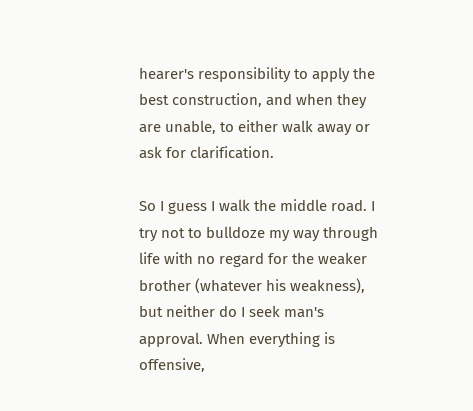hearer's responsibility to apply the best construction, and when they are unable, to either walk away or ask for clarification.

So I guess I walk the middle road. I try not to bulldoze my way through life with no regard for the weaker brother (whatever his weakness), but neither do I seek man's approval. When everything is offensive,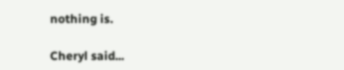nothing is.

Cheryl said...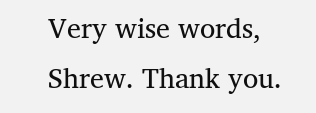Very wise words, Shrew. Thank you.